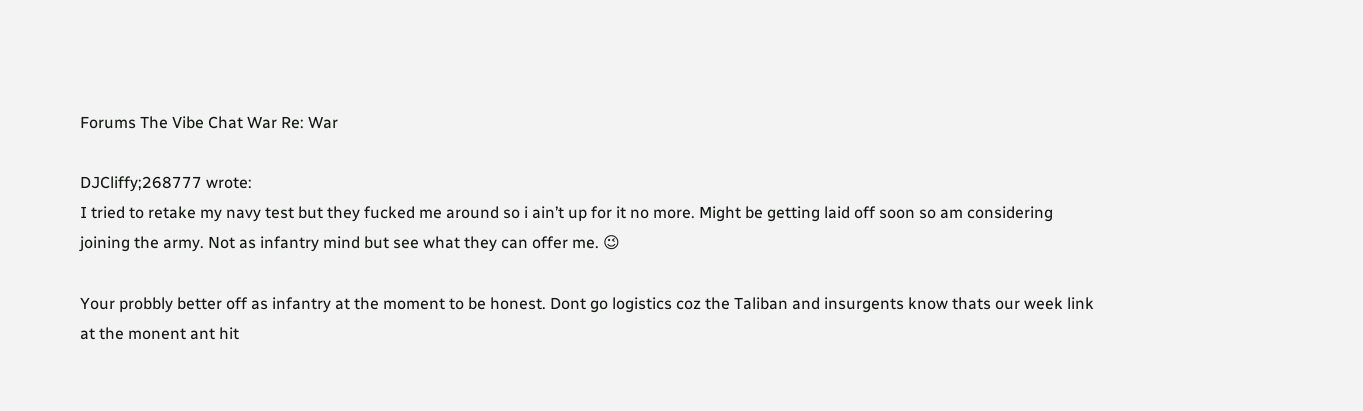Forums The Vibe Chat War Re: War

DJCliffy;268777 wrote:
I tried to retake my navy test but they fucked me around so i ain’t up for it no more. Might be getting laid off soon so am considering joining the army. Not as infantry mind but see what they can offer me. 😉

Your probbly better off as infantry at the moment to be honest. Dont go logistics coz the Taliban and insurgents know thats our week link at the monent ant hit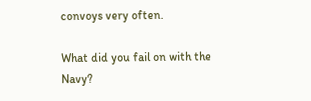convoys very often.

What did you fail on with the Navy?